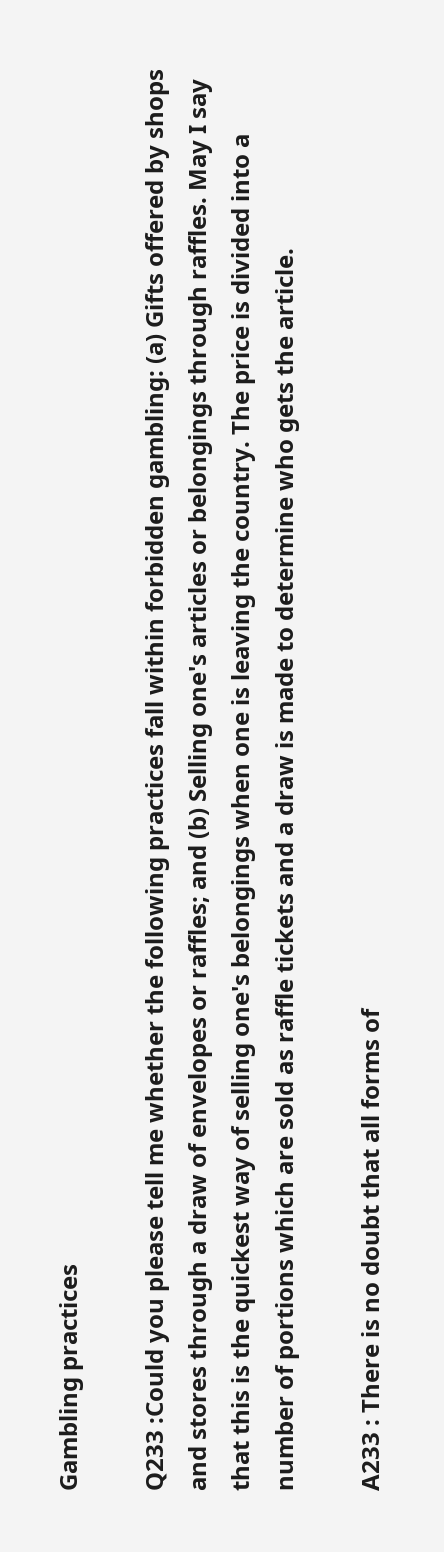Gambling practices

Q233 :Could you please tell me whether the following practices fall within forbidden gambling: (a) Gifts offered by shops and stores through a draw of envelopes or raffles; and (b) Selling one's articles or belongings through raffles. May I say that this is the quickest way of selling one's belongings when one is leaving the country. The price is divided into a number of portions which are sold as raffle tickets and a draw is made to determine who gets the article.

A233 : There is no doubt that all forms of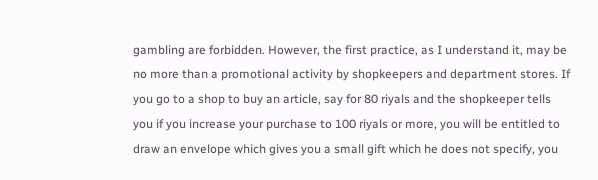gambling are forbidden. However, the first practice, as I understand it, may be no more than a promotional activity by shopkeepers and department stores. If you go to a shop to buy an article, say for 80 riyals and the shopkeeper tells you if you increase your purchase to 100 riyals or more, you will be entitled to draw an envelope which gives you a small gift which he does not specify, you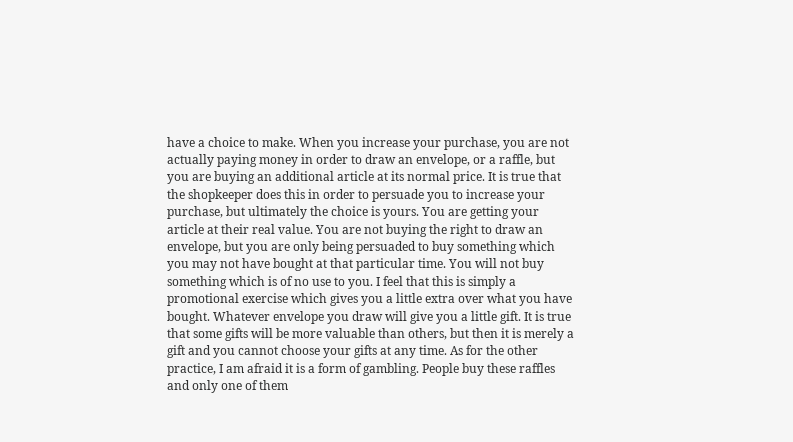have a choice to make. When you increase your purchase, you are not actually paying money in order to draw an envelope, or a raffle, but you are buying an additional article at its normal price. It is true that the shopkeeper does this in order to persuade you to increase your purchase, but ultimately the choice is yours. You are getting your article at their real value. You are not buying the right to draw an envelope, but you are only being persuaded to buy something which you may not have bought at that particular time. You will not buy something which is of no use to you. I feel that this is simply a promotional exercise which gives you a little extra over what you have bought. Whatever envelope you draw will give you a little gift. It is true that some gifts will be more valuable than others, but then it is merely a gift and you cannot choose your gifts at any time. As for the other practice, I am afraid it is a form of gambling. People buy these raffles and only one of them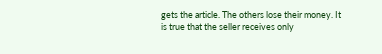gets the article. The others lose their money. It is true that the seller receives only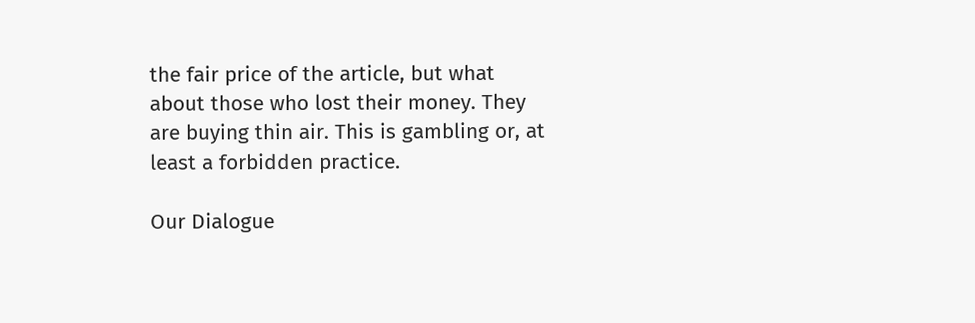the fair price of the article, but what about those who lost their money. They are buying thin air. This is gambling or, at least a forbidden practice.

Our Dialogue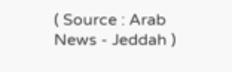( Source : Arab News - Jeddah )